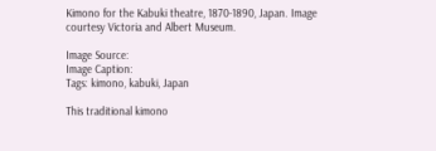Kimono for the Kabuki theatre, 1870-1890, Japan. Image courtesy Victoria and Albert Museum.

Image Source:
Image Caption:
Tags: kimono, kabuki, Japan

This traditional kimono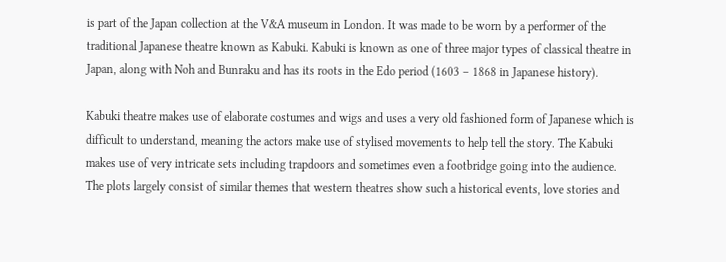is part of the Japan collection at the V&A museum in London. It was made to be worn by a performer of the traditional Japanese theatre known as Kabuki. Kabuki is known as one of three major types of classical theatre in Japan, along with Noh and Bunraku and has its roots in the Edo period (1603 – 1868 in Japanese history).

Kabuki theatre makes use of elaborate costumes and wigs and uses a very old fashioned form of Japanese which is difficult to understand, meaning the actors make use of stylised movements to help tell the story. The Kabuki makes use of very intricate sets including trapdoors and sometimes even a footbridge going into the audience. The plots largely consist of similar themes that western theatres show such a historical events, love stories and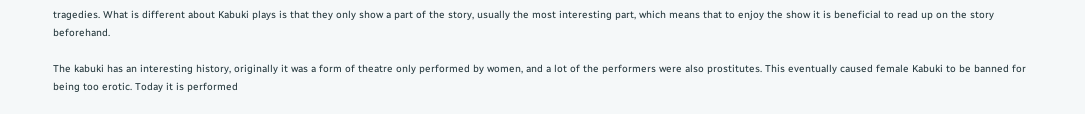tragedies. What is different about Kabuki plays is that they only show a part of the story, usually the most interesting part, which means that to enjoy the show it is beneficial to read up on the story beforehand.

The kabuki has an interesting history, originally it was a form of theatre only performed by women, and a lot of the performers were also prostitutes. This eventually caused female Kabuki to be banned for being too erotic. Today it is performed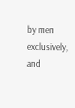by men exclusively, and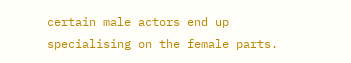certain male actors end up specialising on the female parts.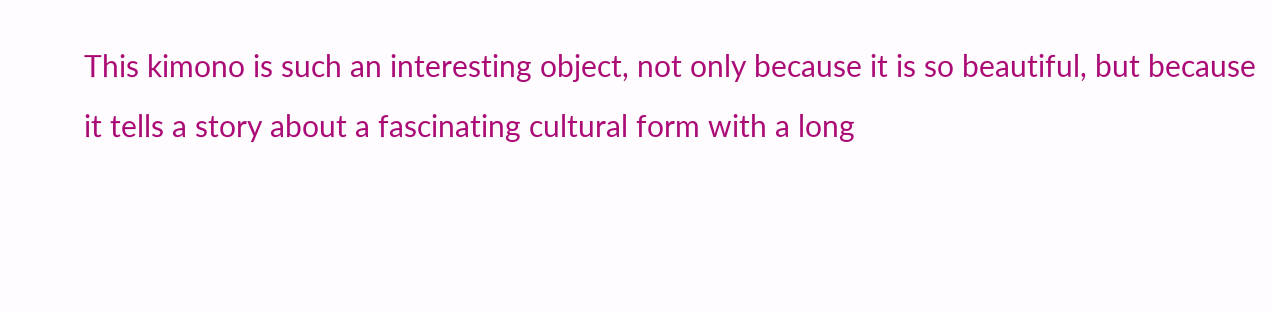This kimono is such an interesting object, not only because it is so beautiful, but because it tells a story about a fascinating cultural form with a long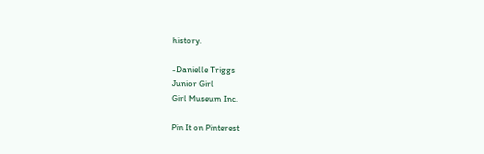history.

-Danielle Triggs
Junior Girl
Girl Museum Inc.

Pin It on Pinterest